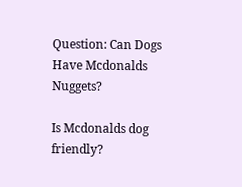Question: Can Dogs Have Mcdonalds Nuggets?

Is Mcdonalds dog friendly?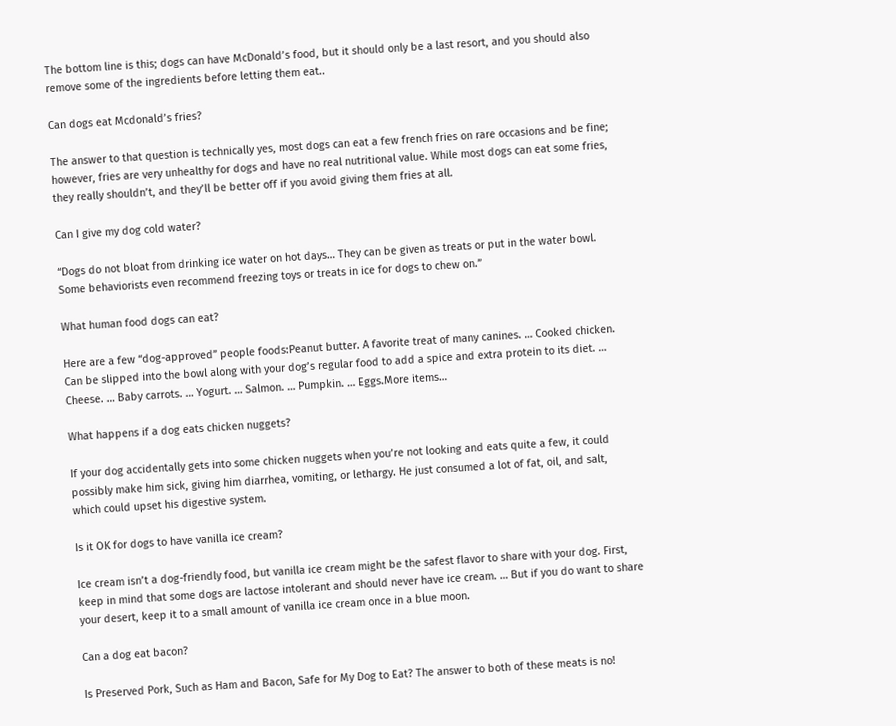The bottom line is this; dogs can have McDonald’s food, but it should only be a last resort, and you should also remove some of the ingredients before letting them eat..

Can dogs eat Mcdonald’s fries?

The answer to that question is technically yes, most dogs can eat a few french fries on rare occasions and be fine; however, fries are very unhealthy for dogs and have no real nutritional value. While most dogs can eat some fries, they really shouldn’t, and they’ll be better off if you avoid giving them fries at all.

Can I give my dog cold water?

“Dogs do not bloat from drinking ice water on hot days… They can be given as treats or put in the water bowl. Some behaviorists even recommend freezing toys or treats in ice for dogs to chew on.”

What human food dogs can eat?

Here are a few “dog-approved” people foods:Peanut butter. A favorite treat of many canines. … Cooked chicken. Can be slipped into the bowl along with your dog’s regular food to add a spice and extra protein to its diet. … Cheese. … Baby carrots. … Yogurt. … Salmon. … Pumpkin. … Eggs.More items…

What happens if a dog eats chicken nuggets?

If your dog accidentally gets into some chicken nuggets when you’re not looking and eats quite a few, it could possibly make him sick, giving him diarrhea, vomiting, or lethargy. He just consumed a lot of fat, oil, and salt, which could upset his digestive system.

Is it OK for dogs to have vanilla ice cream?

Ice cream isn’t a dog-friendly food, but vanilla ice cream might be the safest flavor to share with your dog. First, keep in mind that some dogs are lactose intolerant and should never have ice cream. … But if you do want to share your desert, keep it to a small amount of vanilla ice cream once in a blue moon.

Can a dog eat bacon?

Is Preserved Pork, Such as Ham and Bacon, Safe for My Dog to Eat? The answer to both of these meats is no!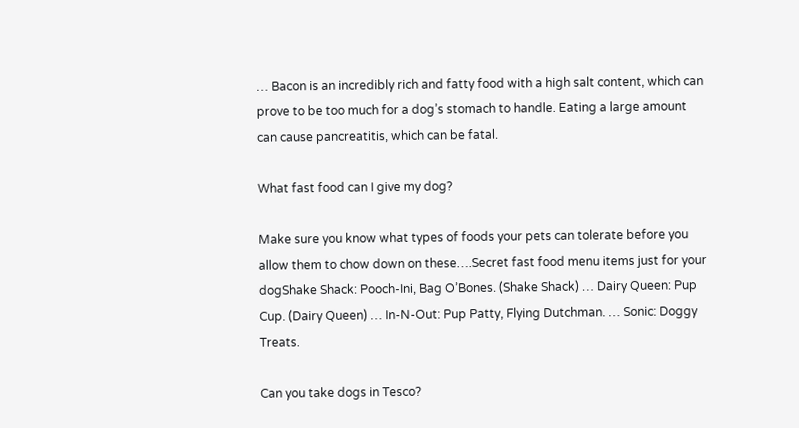… Bacon is an incredibly rich and fatty food with a high salt content, which can prove to be too much for a dog’s stomach to handle. Eating a large amount can cause pancreatitis, which can be fatal.

What fast food can I give my dog?

Make sure you know what types of foods your pets can tolerate before you allow them to chow down on these….Secret fast food menu items just for your dogShake Shack: Pooch-Ini, Bag O’Bones. (Shake Shack) … Dairy Queen: Pup Cup. (Dairy Queen) … In-N-Out: Pup Patty, Flying Dutchman. … Sonic: Doggy Treats.

Can you take dogs in Tesco?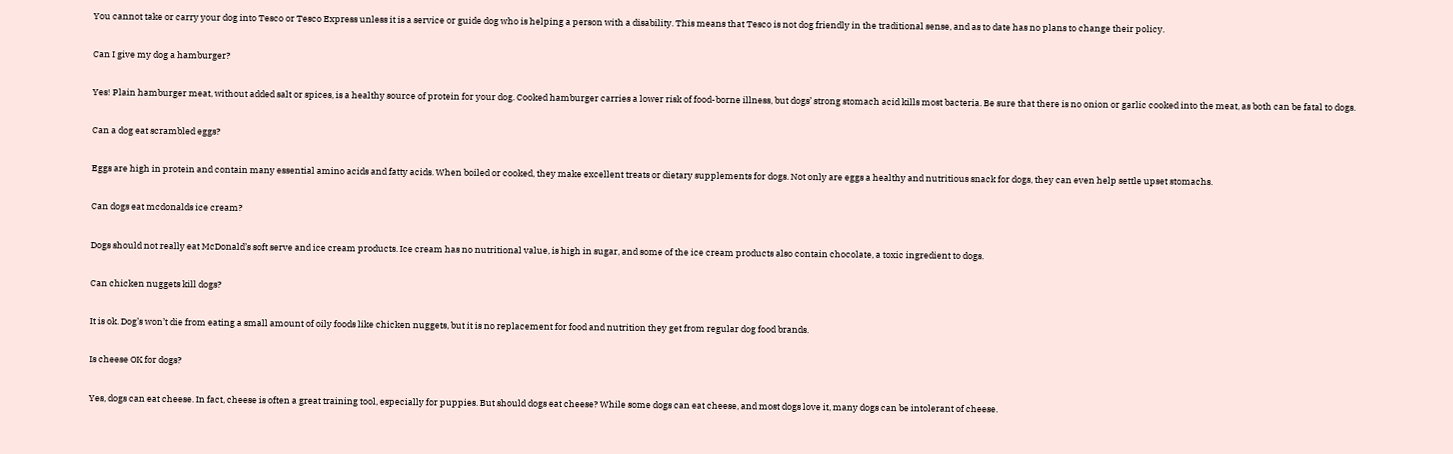You cannot take or carry your dog into Tesco or Tesco Express unless it is a service or guide dog who is helping a person with a disability. This means that Tesco is not dog friendly in the traditional sense, and as to date has no plans to change their policy.

Can I give my dog a hamburger?

Yes! Plain hamburger meat, without added salt or spices, is a healthy source of protein for your dog. Cooked hamburger carries a lower risk of food-borne illness, but dogs’ strong stomach acid kills most bacteria. Be sure that there is no onion or garlic cooked into the meat, as both can be fatal to dogs.

Can a dog eat scrambled eggs?

Eggs are high in protein and contain many essential amino acids and fatty acids. When boiled or cooked, they make excellent treats or dietary supplements for dogs. Not only are eggs a healthy and nutritious snack for dogs, they can even help settle upset stomachs.

Can dogs eat mcdonalds ice cream?

Dogs should not really eat McDonald’s soft serve and ice cream products. Ice cream has no nutritional value, is high in sugar, and some of the ice cream products also contain chocolate, a toxic ingredient to dogs.

Can chicken nuggets kill dogs?

It is ok. Dog’s won’t die from eating a small amount of oily foods like chicken nuggets, but it is no replacement for food and nutrition they get from regular dog food brands.

Is cheese OK for dogs?

Yes, dogs can eat cheese. In fact, cheese is often a great training tool, especially for puppies. But should dogs eat cheese? While some dogs can eat cheese, and most dogs love it, many dogs can be intolerant of cheese.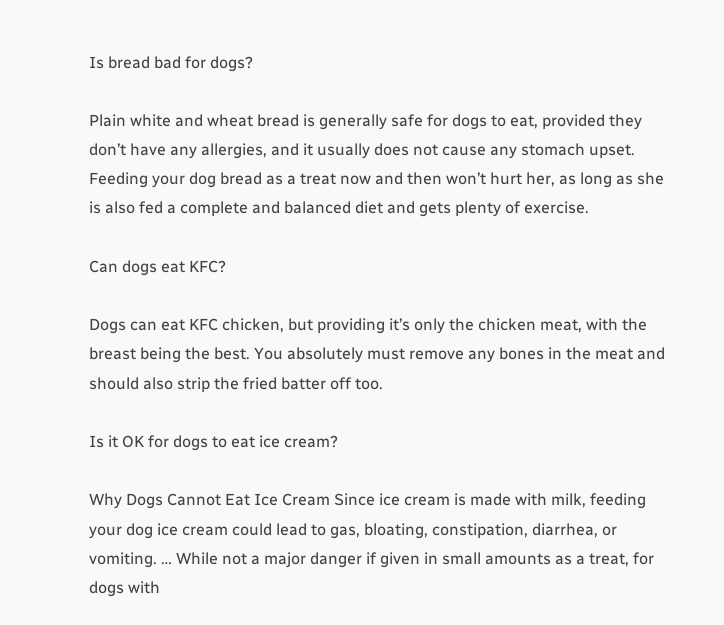Is bread bad for dogs?

Plain white and wheat bread is generally safe for dogs to eat, provided they don’t have any allergies, and it usually does not cause any stomach upset. Feeding your dog bread as a treat now and then won’t hurt her, as long as she is also fed a complete and balanced diet and gets plenty of exercise.

Can dogs eat KFC?

Dogs can eat KFC chicken, but providing it’s only the chicken meat, with the breast being the best. You absolutely must remove any bones in the meat and should also strip the fried batter off too.

Is it OK for dogs to eat ice cream?

Why Dogs Cannot Eat Ice Cream Since ice cream is made with milk, feeding your dog ice cream could lead to gas, bloating, constipation, diarrhea, or vomiting. … While not a major danger if given in small amounts as a treat, for dogs with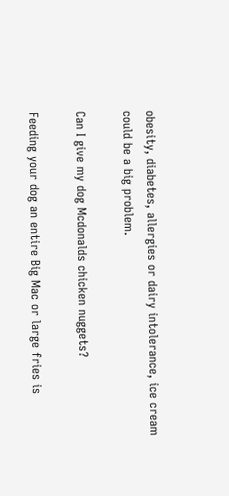obesity, diabetes, allergies or dairy intolerance, ice cream could be a big problem.

Can I give my dog Mcdonalds chicken nuggets?

Feeding your dog an entire Big Mac or large fries is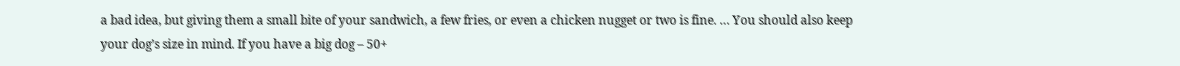a bad idea, but giving them a small bite of your sandwich, a few fries, or even a chicken nugget or two is fine. … You should also keep your dog’s size in mind. If you have a big dog – 50+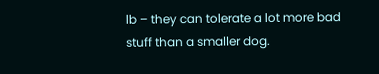lb – they can tolerate a lot more bad stuff than a smaller dog.